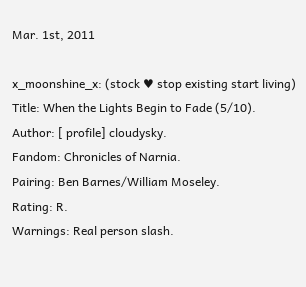Mar. 1st, 2011

x_moonshine_x: (stock ♥ stop existing start living)
Title: When the Lights Begin to Fade (5/10).
Author: [ profile] cloudysky.
Fandom: Chronicles of Narnia.
Pairing: Ben Barnes/William Moseley.
Rating: R.
Warnings: Real person slash.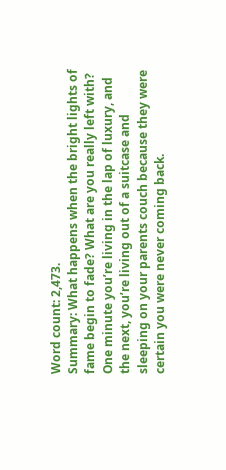Word count: 2,473.
Summary: What happens when the bright lights of fame begin to fade? What are you really left with? One minute you’re living in the lap of luxury, and the next, you’re living out of a suitcase and sleeping on your parents couch because they were certain you were never coming back.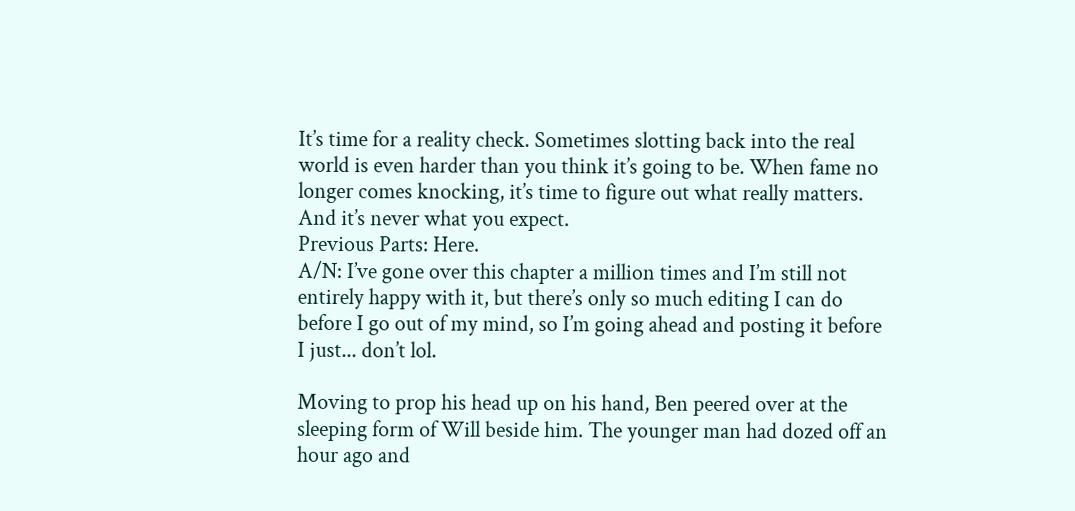It’s time for a reality check. Sometimes slotting back into the real world is even harder than you think it’s going to be. When fame no longer comes knocking, it’s time to figure out what really matters. And it’s never what you expect.
Previous Parts: Here.
A/N: I’ve gone over this chapter a million times and I’m still not entirely happy with it, but there’s only so much editing I can do before I go out of my mind, so I’m going ahead and posting it before I just... don’t lol.

Moving to prop his head up on his hand, Ben peered over at the sleeping form of Will beside him. The younger man had dozed off an hour ago and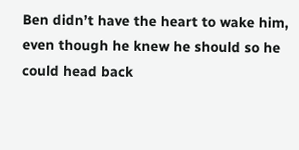Ben didn’t have the heart to wake him, even though he knew he should so he could head back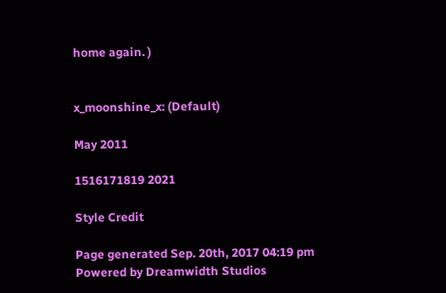home again. )


x_moonshine_x: (Default)

May 2011

1516171819 2021

Style Credit

Page generated Sep. 20th, 2017 04:19 pm
Powered by Dreamwidth Studios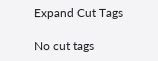Expand Cut Tags

No cut tags